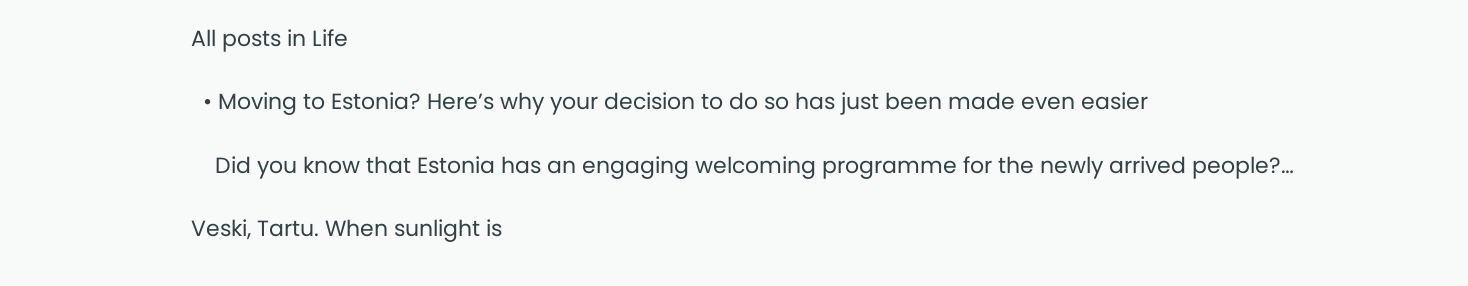All posts in Life

  • Moving to Estonia? Here’s why your decision to do so has just been made even easier

    Did you know that Estonia has an engaging welcoming programme for the newly arrived people?…

Veski, Tartu. When sunlight is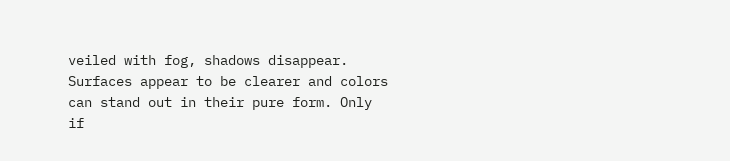veiled with fog, shadows disappear. Surfaces appear to be clearer and colors can stand out in their pure form. Only if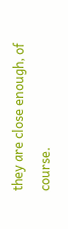they are close enough, of course.